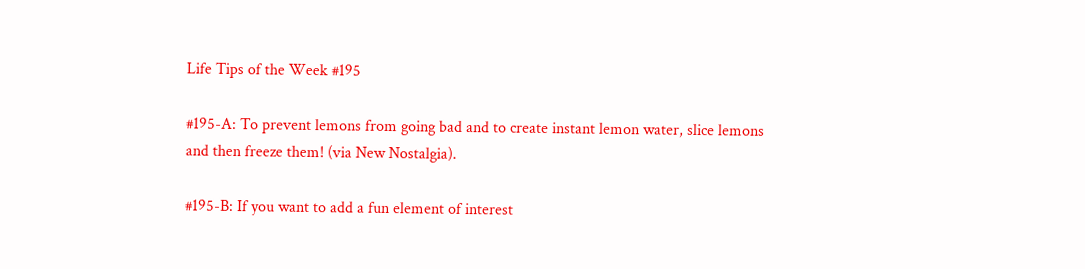Life Tips of the Week #195

#195-A: To prevent lemons from going bad and to create instant lemon water, slice lemons and then freeze them! (via New Nostalgia).

#195-B: If you want to add a fun element of interest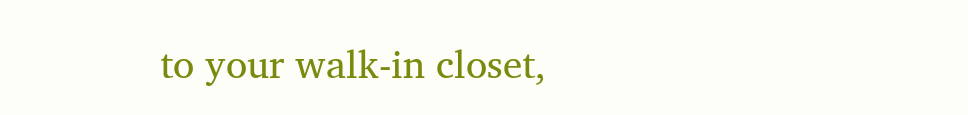to your walk-in closet,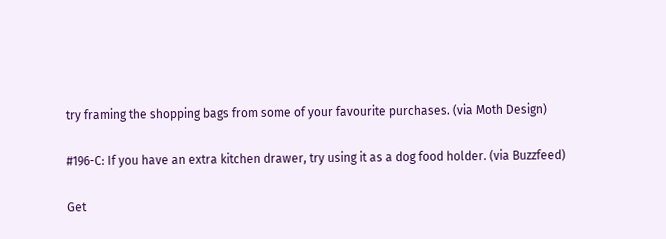try framing the shopping bags from some of your favourite purchases. (via Moth Design)

#196-C: If you have an extra kitchen drawer, try using it as a dog food holder. (via Buzzfeed)

Get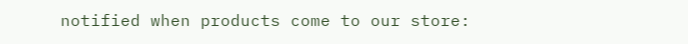notified when products come to our store: